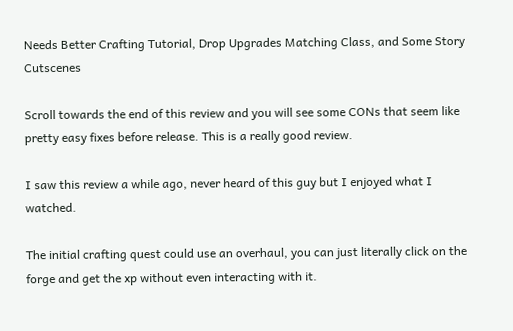Needs Better Crafting Tutorial, Drop Upgrades Matching Class, and Some Story Cutscenes

Scroll towards the end of this review and you will see some CONs that seem like pretty easy fixes before release. This is a really good review.

I saw this review a while ago, never heard of this guy but I enjoyed what I watched.

The initial crafting quest could use an overhaul, you can just literally click on the forge and get the xp without even interacting with it.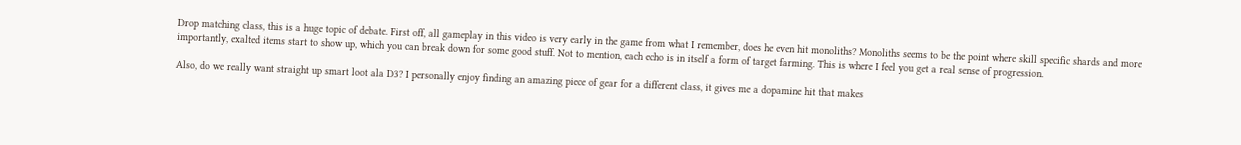Drop matching class, this is a huge topic of debate. First off, all gameplay in this video is very early in the game from what I remember, does he even hit monoliths? Monoliths seems to be the point where skill specific shards and more importantly, exalted items start to show up, which you can break down for some good stuff. Not to mention, each echo is in itself a form of target farming. This is where I feel you get a real sense of progression.

Also, do we really want straight up smart loot ala D3? I personally enjoy finding an amazing piece of gear for a different class, it gives me a dopamine hit that makes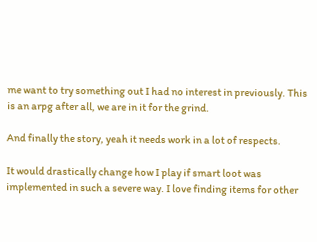me want to try something out I had no interest in previously. This is an arpg after all, we are in it for the grind.

And finally the story, yeah it needs work in a lot of respects.

It would drastically change how I play if smart loot was implemented in such a severe way. I love finding items for other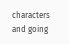characters and going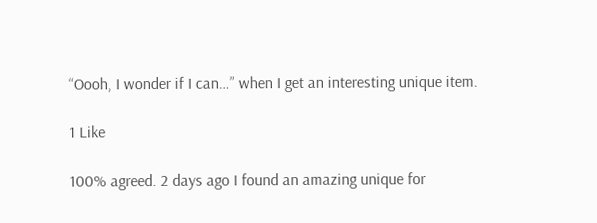“Oooh, I wonder if I can…” when I get an interesting unique item.

1 Like

100% agreed. 2 days ago I found an amazing unique for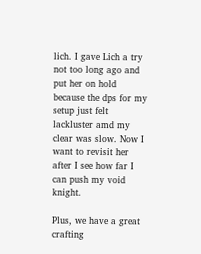lich. I gave Lich a try not too long ago and put her on hold because the dps for my setup just felt lackluster amd my clear was slow. Now I want to revisit her after I see how far I can push my void knight.

Plus, we have a great crafting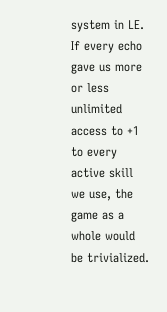system in LE. If every echo gave us more or less unlimited access to +1 to every active skill we use, the game as a whole would be trivialized.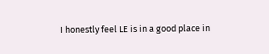I honestly feel LE is in a good place in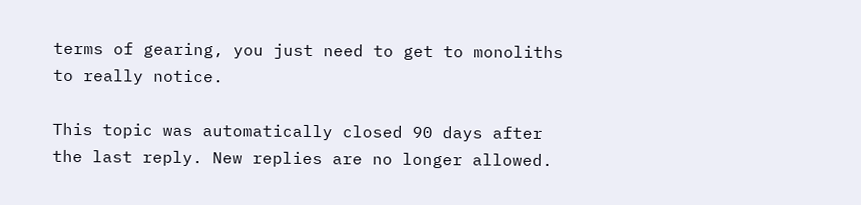terms of gearing, you just need to get to monoliths to really notice.

This topic was automatically closed 90 days after the last reply. New replies are no longer allowed.